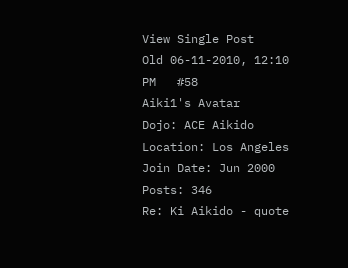View Single Post
Old 06-11-2010, 12:10 PM   #58
Aiki1's Avatar
Dojo: ACE Aikido
Location: Los Angeles
Join Date: Jun 2000
Posts: 346
Re: Ki Aikido - quote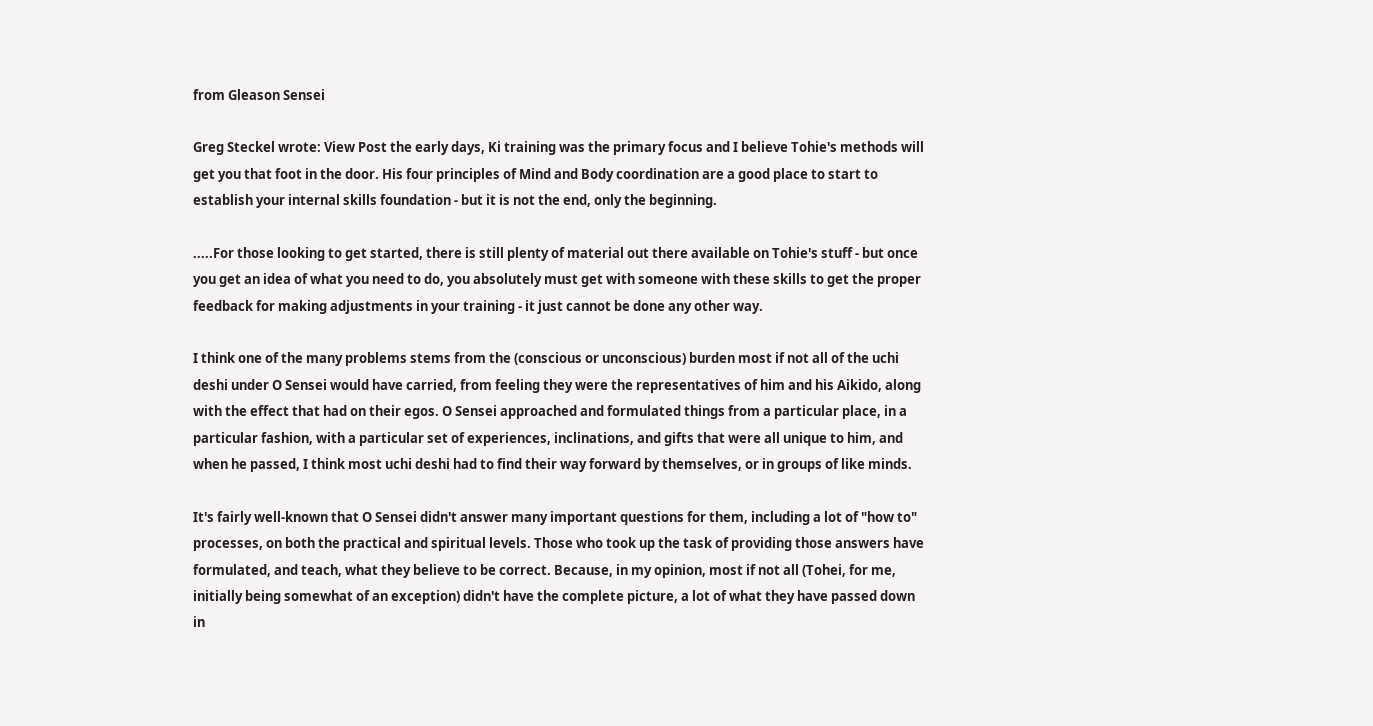from Gleason Sensei

Greg Steckel wrote: View Post the early days, Ki training was the primary focus and I believe Tohie's methods will get you that foot in the door. His four principles of Mind and Body coordination are a good place to start to establish your internal skills foundation - but it is not the end, only the beginning.

.....For those looking to get started, there is still plenty of material out there available on Tohie's stuff - but once you get an idea of what you need to do, you absolutely must get with someone with these skills to get the proper feedback for making adjustments in your training - it just cannot be done any other way.

I think one of the many problems stems from the (conscious or unconscious) burden most if not all of the uchi deshi under O Sensei would have carried, from feeling they were the representatives of him and his Aikido, along with the effect that had on their egos. O Sensei approached and formulated things from a particular place, in a particular fashion, with a particular set of experiences, inclinations, and gifts that were all unique to him, and when he passed, I think most uchi deshi had to find their way forward by themselves, or in groups of like minds.

It's fairly well-known that O Sensei didn't answer many important questions for them, including a lot of "how to" processes, on both the practical and spiritual levels. Those who took up the task of providing those answers have formulated, and teach, what they believe to be correct. Because, in my opinion, most if not all (Tohei, for me, initially being somewhat of an exception) didn't have the complete picture, a lot of what they have passed down in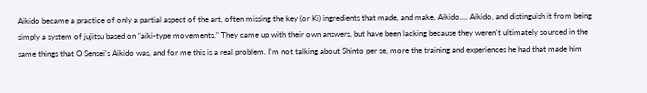Aikido became a practice of only a partial aspect of the art, often missing the key (or Ki) ingredients that made, and make, Aikido…. Aikido, and distinguish it from being simply a system of jujitsu based on "aiki-type movements." They came up with their own answers, but have been lacking because they weren't ultimately sourced in the same things that O Sensei's Aikido was, and for me this is a real problem. I'm not talking about Shinto per se, more the training and experiences he had that made him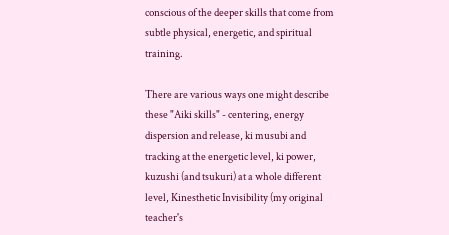conscious of the deeper skills that come from subtle physical, energetic, and spiritual training.

There are various ways one might describe these "Aiki skills" - centering, energy dispersion and release, ki musubi and tracking at the energetic level, ki power, kuzushi (and tsukuri) at a whole different level, Kinesthetic Invisibility (my original teacher's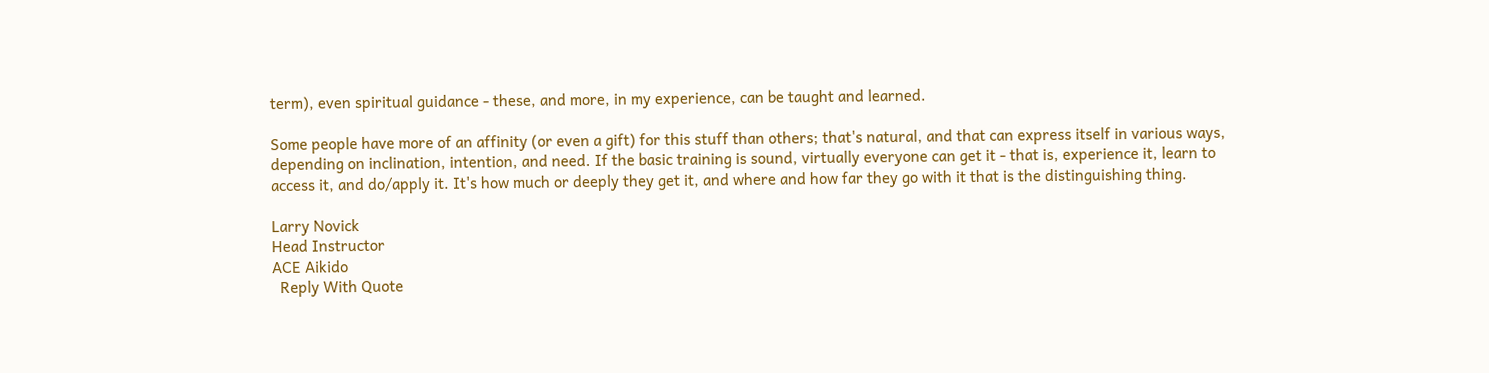term), even spiritual guidance - these, and more, in my experience, can be taught and learned.

Some people have more of an affinity (or even a gift) for this stuff than others; that's natural, and that can express itself in various ways, depending on inclination, intention, and need. If the basic training is sound, virtually everyone can get it - that is, experience it, learn to access it, and do/apply it. It's how much or deeply they get it, and where and how far they go with it that is the distinguishing thing.

Larry Novick
Head Instructor
ACE Aikido
  Reply With Quote